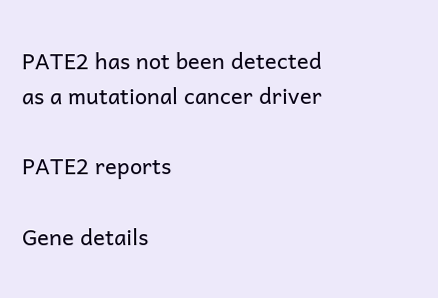PATE2 has not been detected as a mutational cancer driver

PATE2 reports

Gene details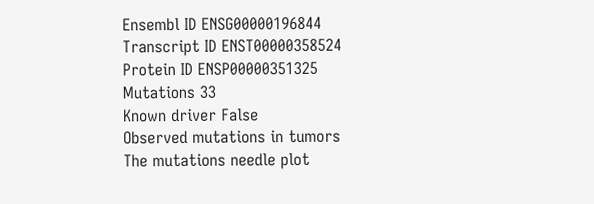Ensembl ID ENSG00000196844
Transcript ID ENST00000358524
Protein ID ENSP00000351325
Mutations 33
Known driver False
Observed mutations in tumors
The mutations needle plot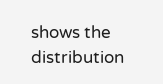shows the distribution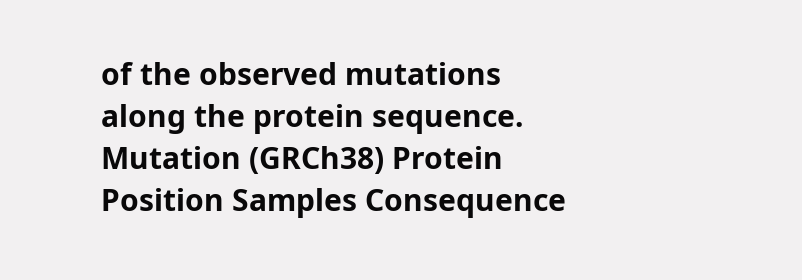of the observed mutations along the protein sequence.
Mutation (GRCh38) Protein Position Samples Consequence